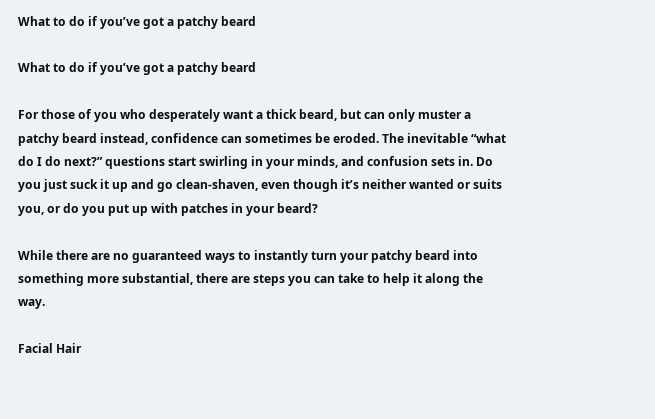What to do if you’ve got a patchy beard

What to do if you’ve got a patchy beard

For those of you who desperately want a thick beard, but can only muster a patchy beard instead, confidence can sometimes be eroded. The inevitable “what do I do next?” questions start swirling in your minds, and confusion sets in. Do you just suck it up and go clean-shaven, even though it’s neither wanted or suits you, or do you put up with patches in your beard?

While there are no guaranteed ways to instantly turn your patchy beard into something more substantial, there are steps you can take to help it along the way.

Facial Hair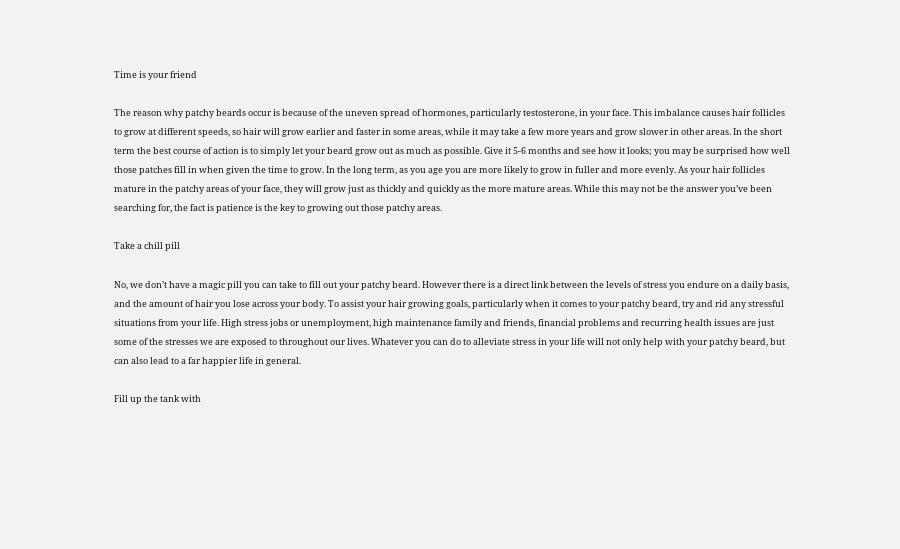Time is your friend

The reason why patchy beards occur is because of the uneven spread of hormones, particularly testosterone, in your face. This imbalance causes hair follicles to grow at different speeds, so hair will grow earlier and faster in some areas, while it may take a few more years and grow slower in other areas. In the short term the best course of action is to simply let your beard grow out as much as possible. Give it 5-6 months and see how it looks; you may be surprised how well those patches fill in when given the time to grow. In the long term, as you age you are more likely to grow in fuller and more evenly. As your hair follicles mature in the patchy areas of your face, they will grow just as thickly and quickly as the more mature areas. While this may not be the answer you’ve been searching for, the fact is patience is the key to growing out those patchy areas.

Take a chill pill

No, we don’t have a magic pill you can take to fill out your patchy beard. However there is a direct link between the levels of stress you endure on a daily basis, and the amount of hair you lose across your body. To assist your hair growing goals, particularly when it comes to your patchy beard, try and rid any stressful situations from your life. High stress jobs or unemployment, high maintenance family and friends, financial problems and recurring health issues are just some of the stresses we are exposed to throughout our lives. Whatever you can do to alleviate stress in your life will not only help with your patchy beard, but can also lead to a far happier life in general.

Fill up the tank with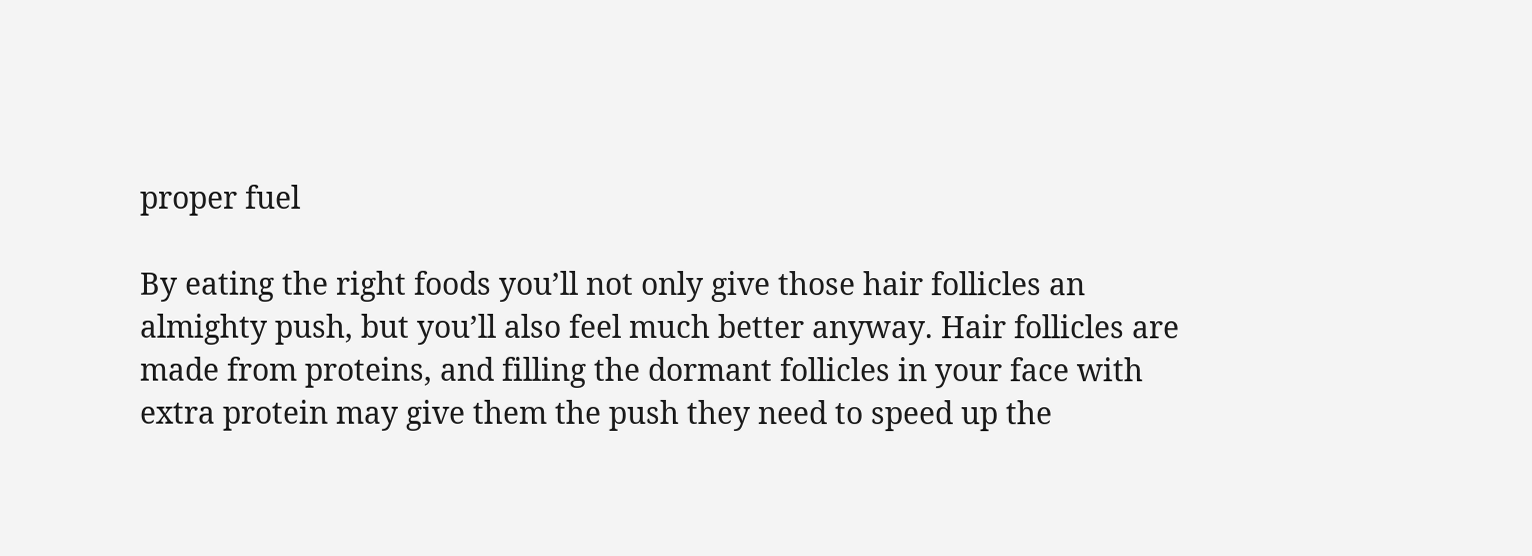proper fuel

By eating the right foods you’ll not only give those hair follicles an almighty push, but you’ll also feel much better anyway. Hair follicles are made from proteins, and filling the dormant follicles in your face with extra protein may give them the push they need to speed up the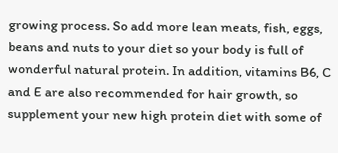growing process. So add more lean meats, fish, eggs, beans and nuts to your diet so your body is full of wonderful natural protein. In addition, vitamins B6, C and E are also recommended for hair growth, so supplement your new high protein diet with some of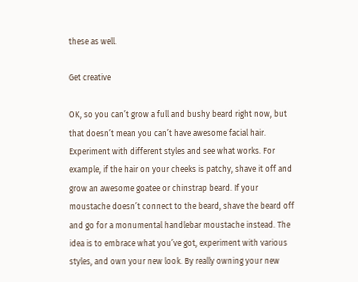these as well.

Get creative

OK, so you can’t grow a full and bushy beard right now, but that doesn’t mean you can’t have awesome facial hair. Experiment with different styles and see what works. For example, if the hair on your cheeks is patchy, shave it off and grow an awesome goatee or chinstrap beard. If your moustache doesn’t connect to the beard, shave the beard off and go for a monumental handlebar moustache instead. The idea is to embrace what you’ve got, experiment with various styles, and own your new look. By really owning your new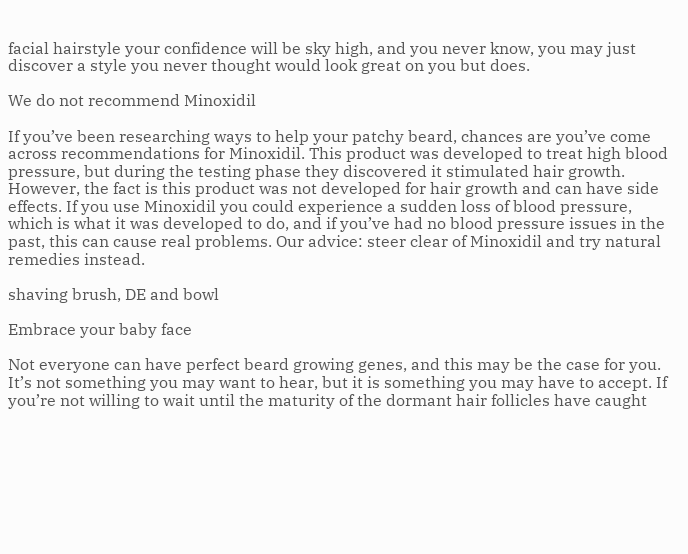facial hairstyle your confidence will be sky high, and you never know, you may just discover a style you never thought would look great on you but does.

We do not recommend Minoxidil

If you’ve been researching ways to help your patchy beard, chances are you’ve come across recommendations for Minoxidil. This product was developed to treat high blood pressure, but during the testing phase they discovered it stimulated hair growth. However, the fact is this product was not developed for hair growth and can have side effects. If you use Minoxidil you could experience a sudden loss of blood pressure, which is what it was developed to do, and if you’ve had no blood pressure issues in the past, this can cause real problems. Our advice: steer clear of Minoxidil and try natural remedies instead.

shaving brush, DE and bowl

Embrace your baby face

Not everyone can have perfect beard growing genes, and this may be the case for you. It’s not something you may want to hear, but it is something you may have to accept. If you’re not willing to wait until the maturity of the dormant hair follicles have caught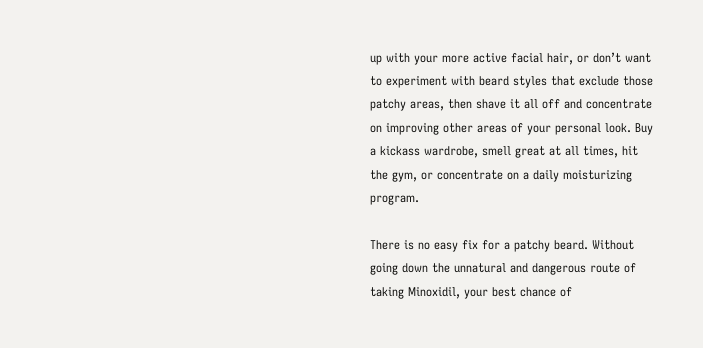up with your more active facial hair, or don’t want to experiment with beard styles that exclude those patchy areas, then shave it all off and concentrate on improving other areas of your personal look. Buy a kickass wardrobe, smell great at all times, hit the gym, or concentrate on a daily moisturizing program.

There is no easy fix for a patchy beard. Without going down the unnatural and dangerous route of taking Minoxidil, your best chance of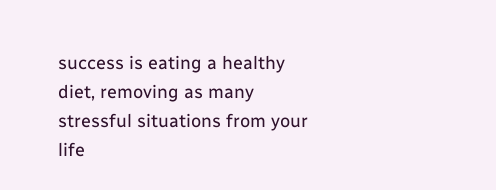success is eating a healthy diet, removing as many stressful situations from your life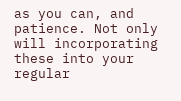as you can, and patience. Not only will incorporating these into your regular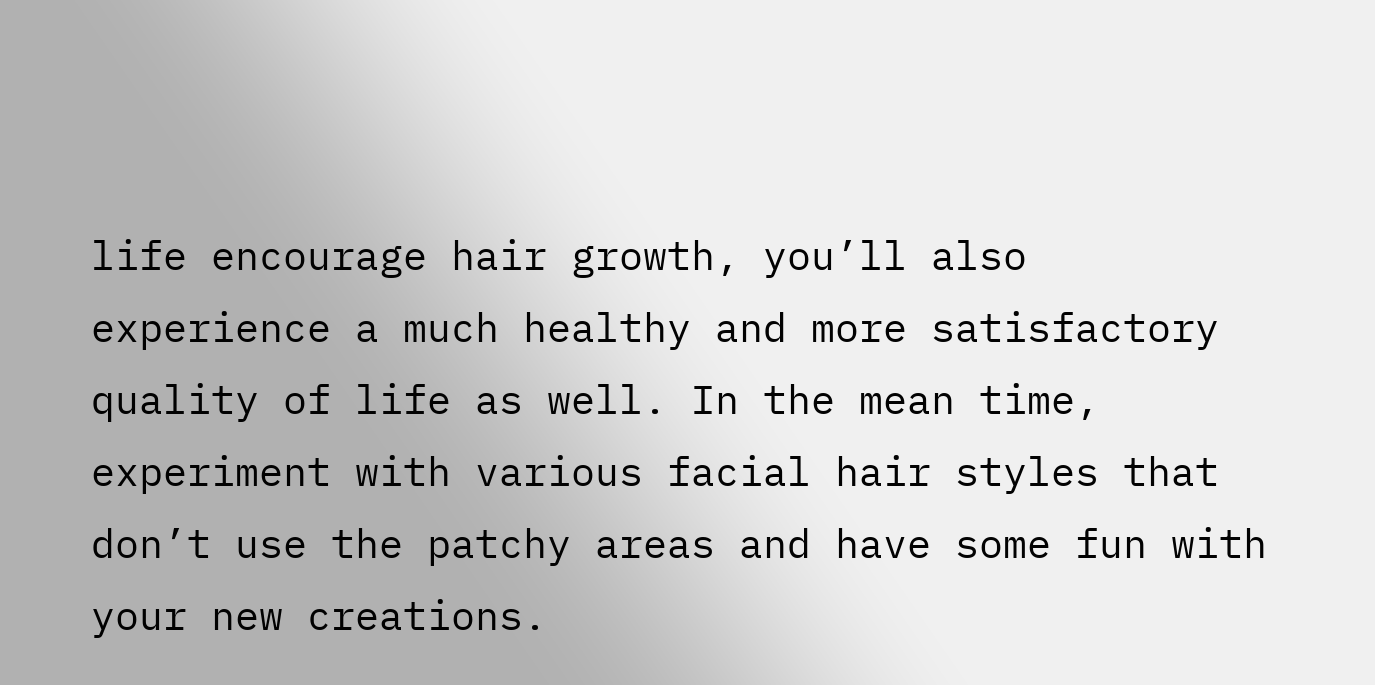life encourage hair growth, you’ll also experience a much healthy and more satisfactory quality of life as well. In the mean time, experiment with various facial hair styles that don’t use the patchy areas and have some fun with your new creations.